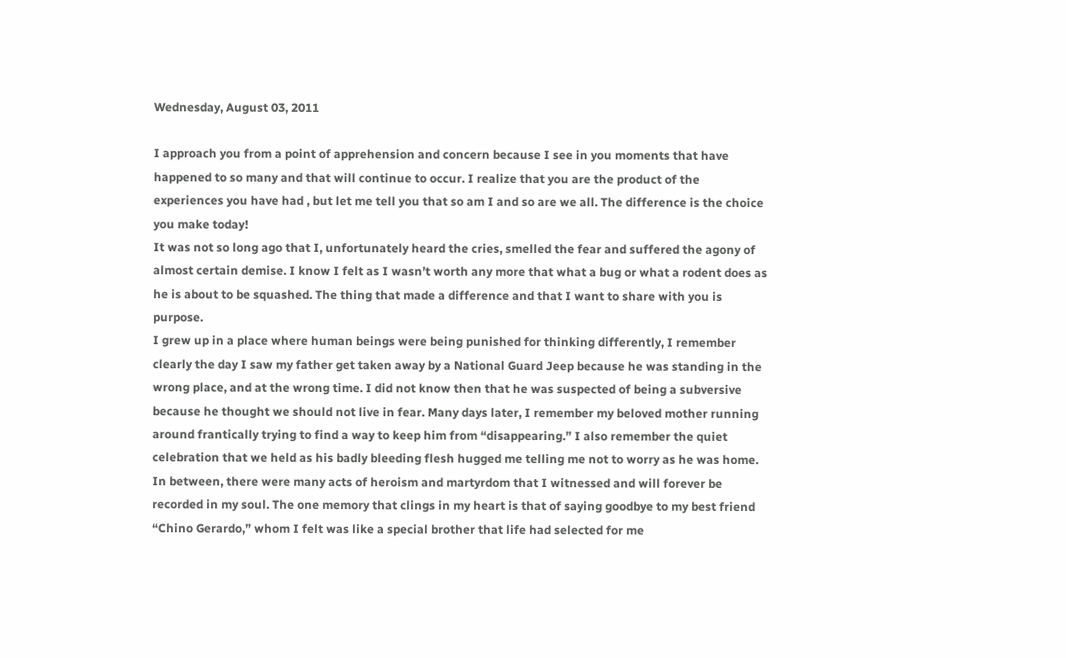Wednesday, August 03, 2011

I approach you from a point of apprehension and concern because I see in you moments that have happened to so many and that will continue to occur. I realize that you are the product of the experiences you have had , but let me tell you that so am I and so are we all. The difference is the choice you make today!
It was not so long ago that I, unfortunately heard the cries, smelled the fear and suffered the agony of almost certain demise. I know I felt as I wasn’t worth any more that what a bug or what a rodent does as he is about to be squashed. The thing that made a difference and that I want to share with you is purpose.
I grew up in a place where human beings were being punished for thinking differently, I remember clearly the day I saw my father get taken away by a National Guard Jeep because he was standing in the wrong place, and at the wrong time. I did not know then that he was suspected of being a subversive because he thought we should not live in fear. Many days later, I remember my beloved mother running around frantically trying to find a way to keep him from “disappearing.” I also remember the quiet celebration that we held as his badly bleeding flesh hugged me telling me not to worry as he was home.
In between, there were many acts of heroism and martyrdom that I witnessed and will forever be recorded in my soul. The one memory that clings in my heart is that of saying goodbye to my best friend “Chino Gerardo,” whom I felt was like a special brother that life had selected for me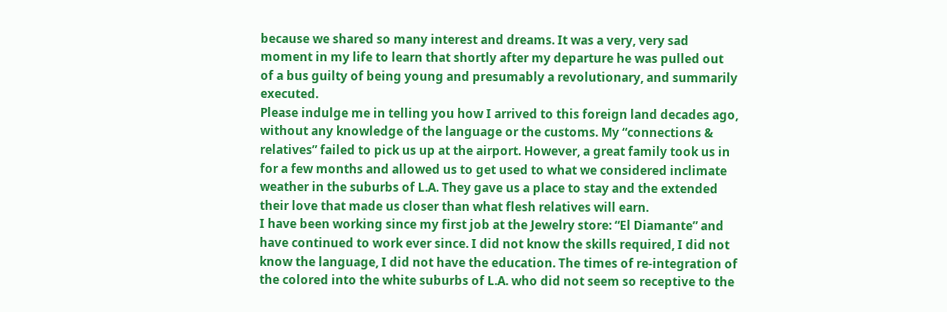because we shared so many interest and dreams. It was a very, very sad moment in my life to learn that shortly after my departure he was pulled out of a bus guilty of being young and presumably a revolutionary, and summarily executed.
Please indulge me in telling you how I arrived to this foreign land decades ago, without any knowledge of the language or the customs. My “connections & relatives” failed to pick us up at the airport. However, a great family took us in for a few months and allowed us to get used to what we considered inclimate weather in the suburbs of L.A. They gave us a place to stay and the extended their love that made us closer than what flesh relatives will earn.
I have been working since my first job at the Jewelry store: “El Diamante” and have continued to work ever since. I did not know the skills required, I did not know the language, I did not have the education. The times of re-integration of the colored into the white suburbs of L.A. who did not seem so receptive to the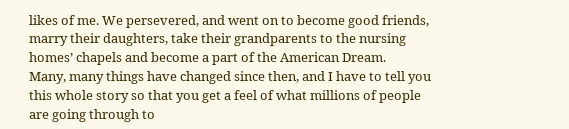likes of me. We persevered, and went on to become good friends, marry their daughters, take their grandparents to the nursing homes’ chapels and become a part of the American Dream.
Many, many things have changed since then, and I have to tell you this whole story so that you get a feel of what millions of people are going through to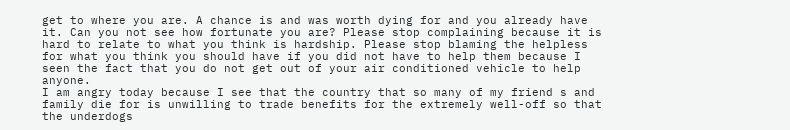get to where you are. A chance is and was worth dying for and you already have it. Can you not see how fortunate you are? Please stop complaining because it is hard to relate to what you think is hardship. Please stop blaming the helpless for what you think you should have if you did not have to help them because I seen the fact that you do not get out of your air conditioned vehicle to help anyone.
I am angry today because I see that the country that so many of my friend s and family die for is unwilling to trade benefits for the extremely well-off so that the underdogs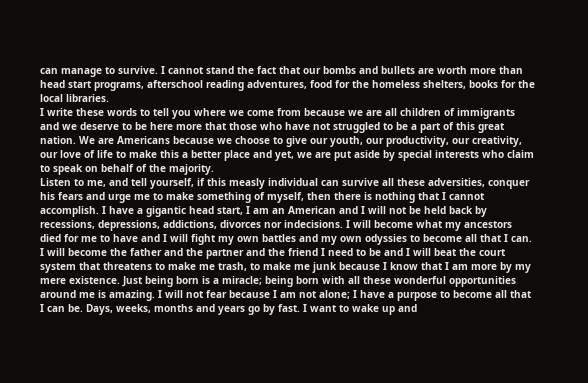can manage to survive. I cannot stand the fact that our bombs and bullets are worth more than head start programs, afterschool reading adventures, food for the homeless shelters, books for the local libraries.
I write these words to tell you where we come from because we are all children of immigrants and we deserve to be here more that those who have not struggled to be a part of this great nation. We are Americans because we choose to give our youth, our productivity, our creativity, our love of life to make this a better place and yet, we are put aside by special interests who claim to speak on behalf of the majority.
Listen to me, and tell yourself, if this measly individual can survive all these adversities, conquer his fears and urge me to make something of myself, then there is nothing that I cannot accomplish. I have a gigantic head start, I am an American and I will not be held back by recessions, depressions, addictions, divorces nor indecisions. I will become what my ancestors died for me to have and I will fight my own battles and my own odyssies to become all that I can. I will become the father and the partner and the friend I need to be and I will beat the court system that threatens to make me trash, to make me junk because I know that I am more by my mere existence. Just being born is a miracle; being born with all these wonderful opportunities around me is amazing. I will not fear because I am not alone; I have a purpose to become all that I can be. Days, weeks, months and years go by fast. I want to wake up and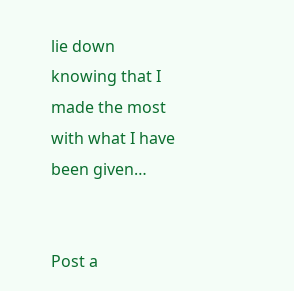lie down knowing that I made the most with what I have been given…


Post a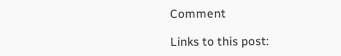Comment

Links to this post: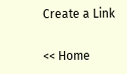Create a Link

<< Home